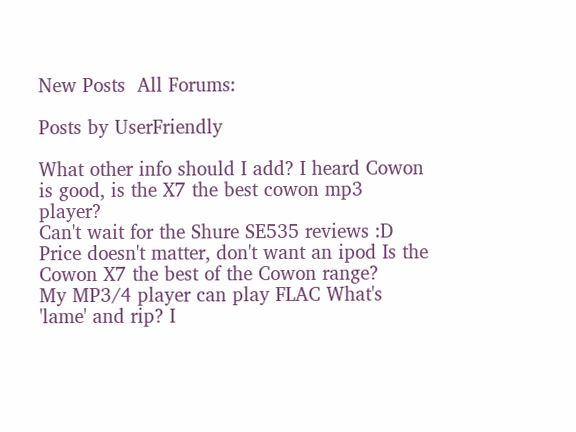New Posts  All Forums:

Posts by UserFriendly

What other info should I add? I heard Cowon is good, is the X7 the best cowon mp3 player?
Can't wait for the Shure SE535 reviews :D
Price doesn't matter, don't want an ipod Is the Cowon X7 the best of the Cowon range?
My MP3/4 player can play FLAC What's 'lame' and rip? I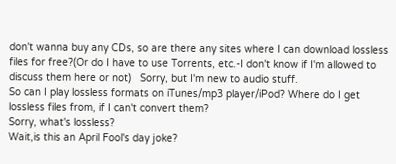don't wanna buy any CDs, so are there any sites where I can download lossless files for free?(Or do I have to use Torrents, etc.-I don't know if I'm allowed to discuss them here or not)   Sorry, but I'm new to audio stuff.
So can I play lossless formats on iTunes/mp3 player/iPod? Where do I get lossless files from, if I can't convert them?
Sorry, what's lossless?
Wait,is this an April Fool's day joke?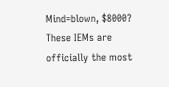Mind=blown, $8000? These IEMs are officially the most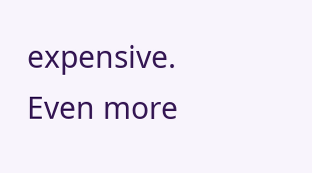expensive. Even more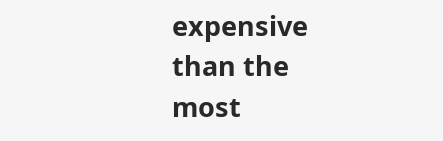expensive than the most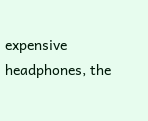expensive headphones, the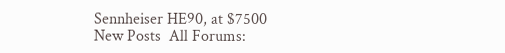Sennheiser HE90, at $7500
New Posts  All Forums: